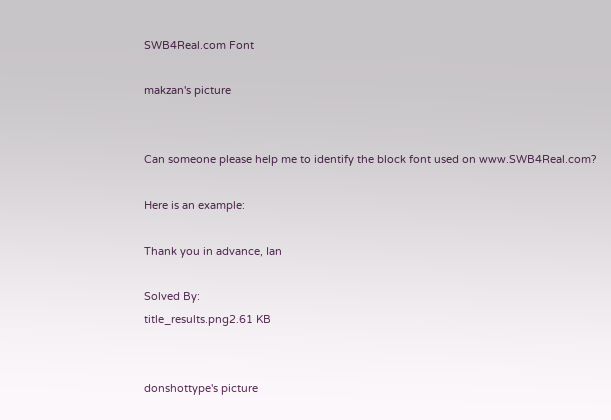SWB4Real.com Font

makzan's picture


Can someone please help me to identify the block font used on www.SWB4Real.com?

Here is an example:

Thank you in advance, Ian

Solved By:
title_results.png2.61 KB


donshottype's picture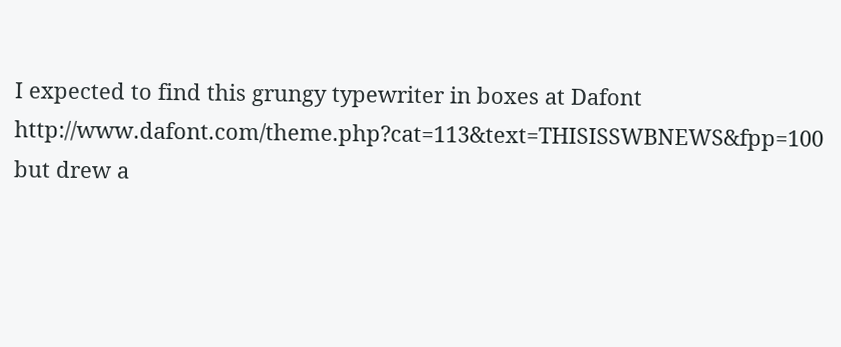I expected to find this grungy typewriter in boxes at Dafont http://www.dafont.com/theme.php?cat=113&text=THISISSWBNEWS&fpp=100 but drew a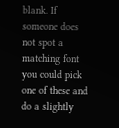blank. If someone does not spot a matching font you could pick one of these and do a slightly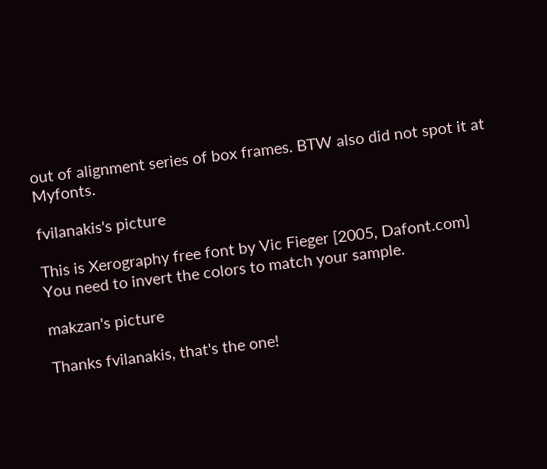out of alignment series of box frames. BTW also did not spot it at Myfonts.

fvilanakis's picture

This is Xerography free font by Vic Fieger [2005, Dafont.com]
You need to invert the colors to match your sample.

makzan's picture

Thanks fvilanakis, that's the one!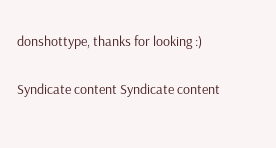donshottype, thanks for looking :)

Syndicate content Syndicate content